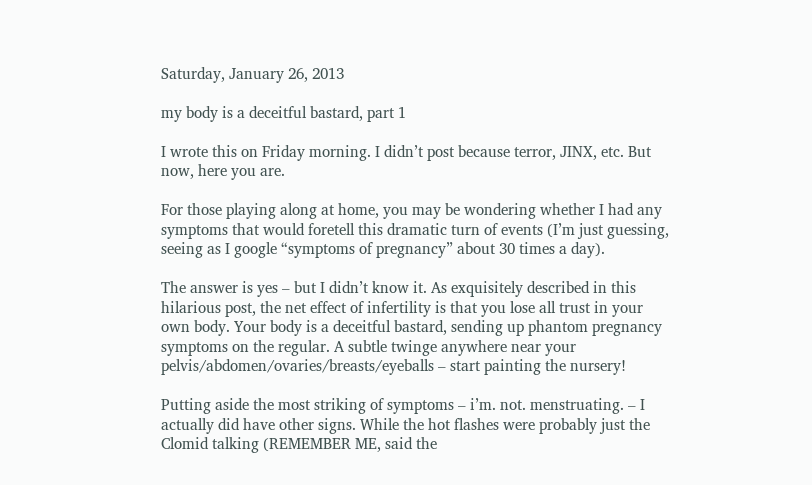Saturday, January 26, 2013

my body is a deceitful bastard, part 1

I wrote this on Friday morning. I didn’t post because terror, JINX, etc. But now, here you are.

For those playing along at home, you may be wondering whether I had any symptoms that would foretell this dramatic turn of events (I’m just guessing, seeing as I google “symptoms of pregnancy” about 30 times a day).

The answer is yes – but I didn’t know it. As exquisitely described in this hilarious post, the net effect of infertility is that you lose all trust in your own body. Your body is a deceitful bastard, sending up phantom pregnancy symptoms on the regular. A subtle twinge anywhere near your pelvis/abdomen/ovaries/breasts/eyeballs – start painting the nursery!

Putting aside the most striking of symptoms – i’m. not. menstruating. – I actually did have other signs. While the hot flashes were probably just the Clomid talking (REMEMBER ME, said the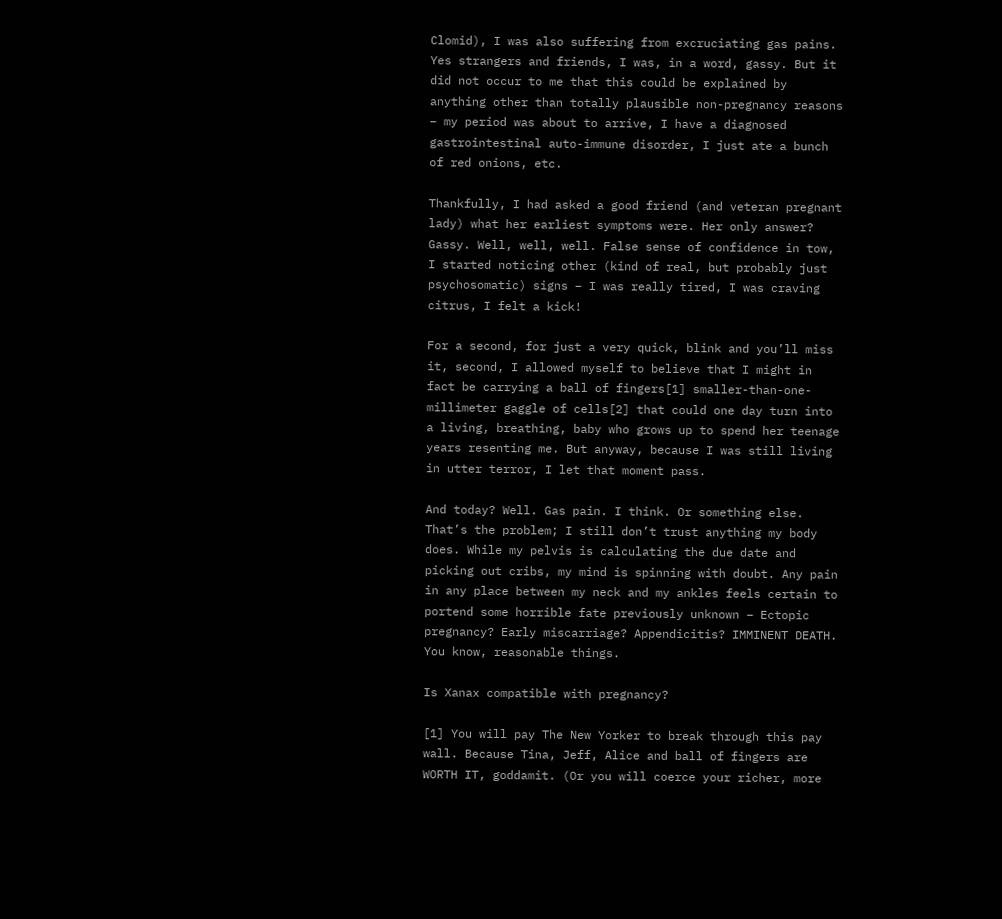Clomid), I was also suffering from excruciating gas pains. Yes strangers and friends, I was, in a word, gassy. But it did not occur to me that this could be explained by anything other than totally plausible non-pregnancy reasons – my period was about to arrive, I have a diagnosed gastrointestinal auto-immune disorder, I just ate a bunch of red onions, etc.

Thankfully, I had asked a good friend (and veteran pregnant lady) what her earliest symptoms were. Her only answer? Gassy. Well, well, well. False sense of confidence in tow, I started noticing other (kind of real, but probably just psychosomatic) signs – I was really tired, I was craving citrus, I felt a kick!

For a second, for just a very quick, blink and you’ll miss it, second, I allowed myself to believe that I might in fact be carrying a ball of fingers[1] smaller-than-one-millimeter gaggle of cells[2] that could one day turn into a living, breathing, baby who grows up to spend her teenage years resenting me. But anyway, because I was still living in utter terror, I let that moment pass.

And today? Well. Gas pain. I think. Or something else. That’s the problem; I still don’t trust anything my body does. While my pelvis is calculating the due date and picking out cribs, my mind is spinning with doubt. Any pain in any place between my neck and my ankles feels certain to portend some horrible fate previously unknown – Ectopic pregnancy? Early miscarriage? Appendicitis? IMMINENT DEATH. You know, reasonable things.

Is Xanax compatible with pregnancy?

[1] You will pay The New Yorker to break through this pay wall. Because Tina, Jeff, Alice and ball of fingers are WORTH IT, goddamit. (Or you will coerce your richer, more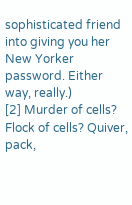sophisticated friend into giving you her New Yorker password. Either way, really.)
[2] Murder of cells? Flock of cells? Quiver, pack,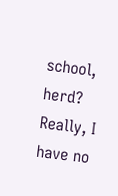school, herd? Really, I have no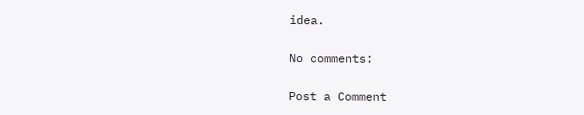idea.

No comments:

Post a Comment